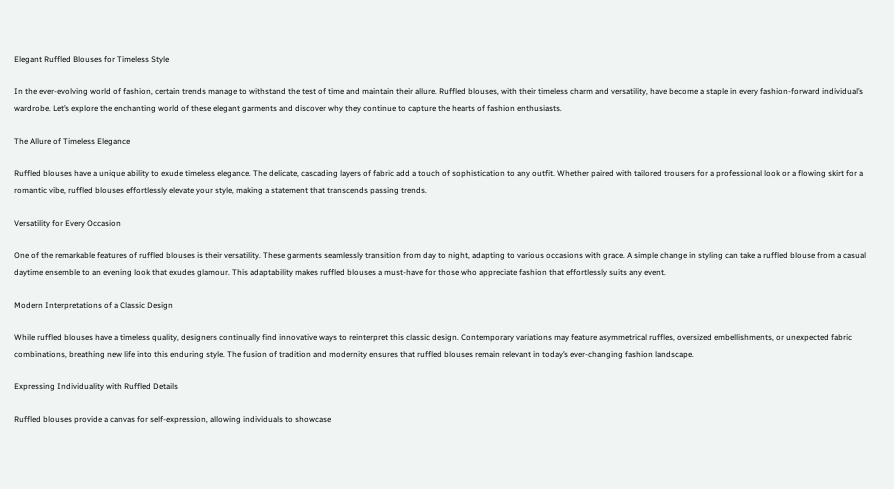Elegant Ruffled Blouses for Timeless Style

In the ever-evolving world of fashion, certain trends manage to withstand the test of time and maintain their allure. Ruffled blouses, with their timeless charm and versatility, have become a staple in every fashion-forward individual’s wardrobe. Let’s explore the enchanting world of these elegant garments and discover why they continue to capture the hearts of fashion enthusiasts.

The Allure of Timeless Elegance

Ruffled blouses have a unique ability to exude timeless elegance. The delicate, cascading layers of fabric add a touch of sophistication to any outfit. Whether paired with tailored trousers for a professional look or a flowing skirt for a romantic vibe, ruffled blouses effortlessly elevate your style, making a statement that transcends passing trends.

Versatility for Every Occasion

One of the remarkable features of ruffled blouses is their versatility. These garments seamlessly transition from day to night, adapting to various occasions with grace. A simple change in styling can take a ruffled blouse from a casual daytime ensemble to an evening look that exudes glamour. This adaptability makes ruffled blouses a must-have for those who appreciate fashion that effortlessly suits any event.

Modern Interpretations of a Classic Design

While ruffled blouses have a timeless quality, designers continually find innovative ways to reinterpret this classic design. Contemporary variations may feature asymmetrical ruffles, oversized embellishments, or unexpected fabric combinations, breathing new life into this enduring style. The fusion of tradition and modernity ensures that ruffled blouses remain relevant in today’s ever-changing fashion landscape.

Expressing Individuality with Ruffled Details

Ruffled blouses provide a canvas for self-expression, allowing individuals to showcase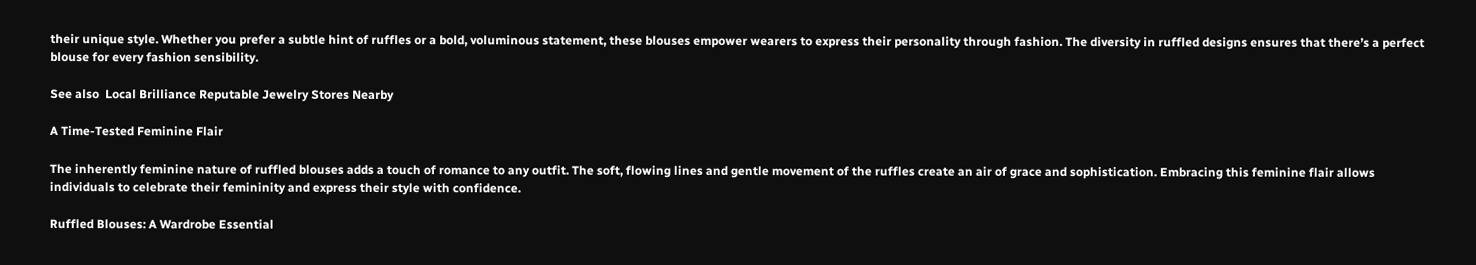their unique style. Whether you prefer a subtle hint of ruffles or a bold, voluminous statement, these blouses empower wearers to express their personality through fashion. The diversity in ruffled designs ensures that there’s a perfect blouse for every fashion sensibility.

See also  Local Brilliance Reputable Jewelry Stores Nearby

A Time-Tested Feminine Flair

The inherently feminine nature of ruffled blouses adds a touch of romance to any outfit. The soft, flowing lines and gentle movement of the ruffles create an air of grace and sophistication. Embracing this feminine flair allows individuals to celebrate their femininity and express their style with confidence.

Ruffled Blouses: A Wardrobe Essential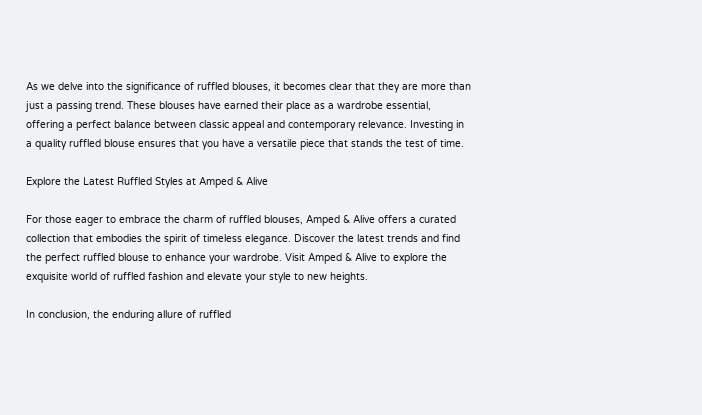As we delve into the significance of ruffled blouses, it becomes clear that they are more than just a passing trend. These blouses have earned their place as a wardrobe essential, offering a perfect balance between classic appeal and contemporary relevance. Investing in a quality ruffled blouse ensures that you have a versatile piece that stands the test of time.

Explore the Latest Ruffled Styles at Amped & Alive

For those eager to embrace the charm of ruffled blouses, Amped & Alive offers a curated collection that embodies the spirit of timeless elegance. Discover the latest trends and find the perfect ruffled blouse to enhance your wardrobe. Visit Amped & Alive to explore the exquisite world of ruffled fashion and elevate your style to new heights.

In conclusion, the enduring allure of ruffled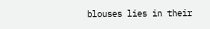blouses lies in their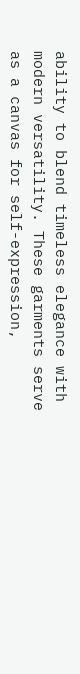ability to blend timeless elegance with modern versatility. These garments serve as a canvas for self-expression,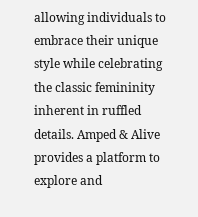allowing individuals to embrace their unique style while celebrating the classic femininity inherent in ruffled details. Amped & Alive provides a platform to explore and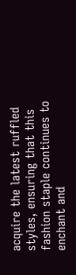acquire the latest ruffled styles, ensuring that this fashion staple continues to enchant and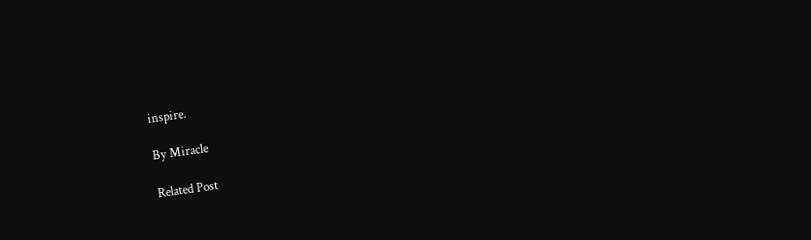inspire.

By Miracle

Related Post